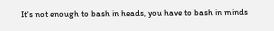It's not enough to bash in heads, you have to bash in minds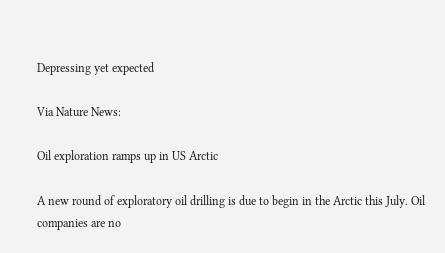Depressing yet expected

Via Nature News:

Oil exploration ramps up in US Arctic

A new round of exploratory oil drilling is due to begin in the Arctic this July. Oil companies are no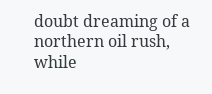doubt dreaming of a northern oil rush, while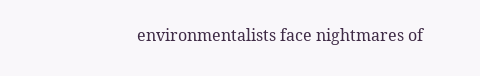environmentalists face nightmares of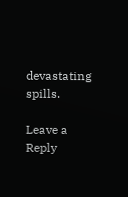devastating spills.

Leave a Reply